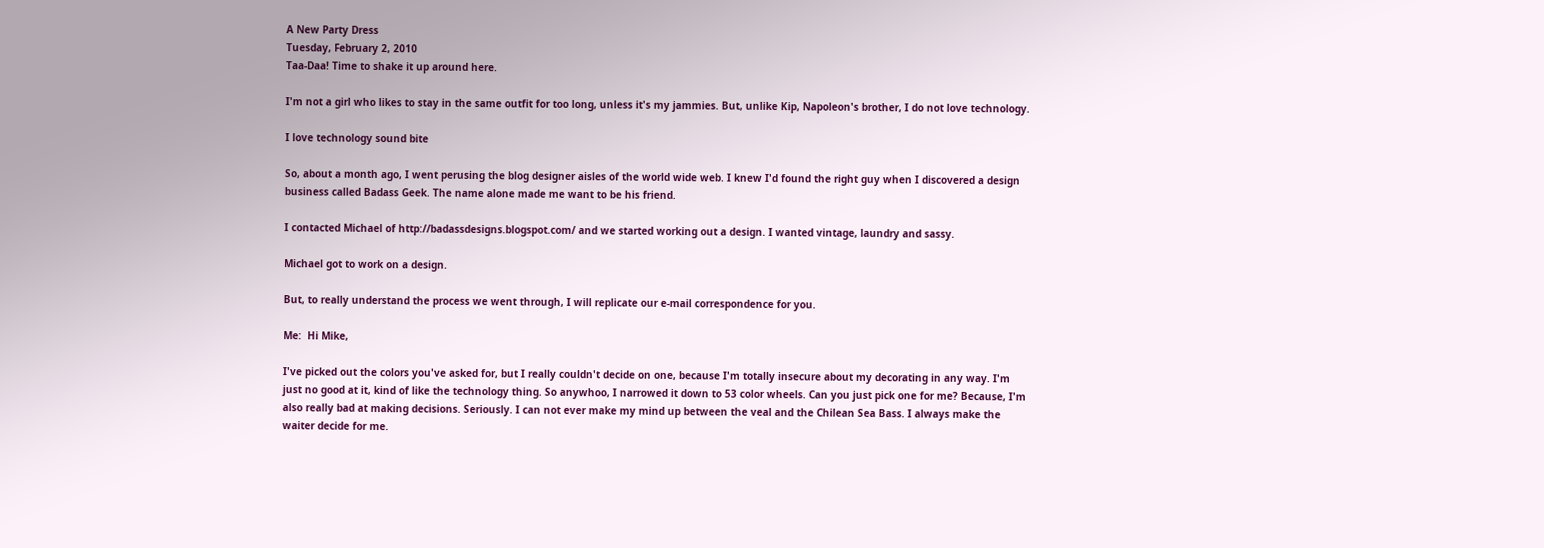A New Party Dress
Tuesday, February 2, 2010
Taa-Daa! Time to shake it up around here.

I'm not a girl who likes to stay in the same outfit for too long, unless it's my jammies. But, unlike Kip, Napoleon's brother, I do not love technology.

I love technology sound bite

So, about a month ago, I went perusing the blog designer aisles of the world wide web. I knew I'd found the right guy when I discovered a design business called Badass Geek. The name alone made me want to be his friend.

I contacted Michael of http://badassdesigns.blogspot.com/ and we started working out a design. I wanted vintage, laundry and sassy.

Michael got to work on a design.

But, to really understand the process we went through, I will replicate our e-mail correspondence for you.

Me:  Hi Mike,

I've picked out the colors you've asked for, but I really couldn't decide on one, because I'm totally insecure about my decorating in any way. I'm just no good at it, kind of like the technology thing. So anywhoo, I narrowed it down to 53 color wheels. Can you just pick one for me? Because, I'm also really bad at making decisions. Seriously. I can not ever make my mind up between the veal and the Chilean Sea Bass. I always make the waiter decide for me.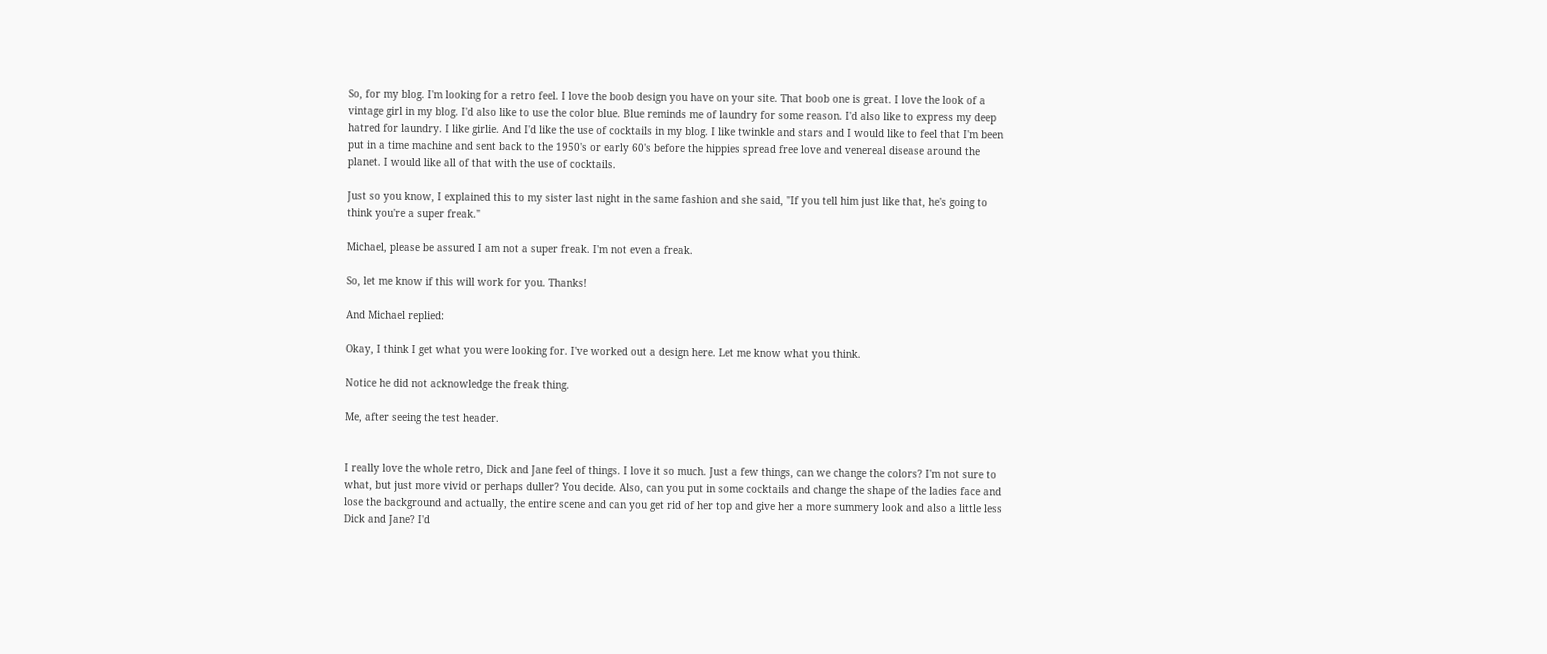So, for my blog. I'm looking for a retro feel. I love the boob design you have on your site. That boob one is great. I love the look of a vintage girl in my blog. I'd also like to use the color blue. Blue reminds me of laundry for some reason. I'd also like to express my deep hatred for laundry. I like girlie. And I'd like the use of cocktails in my blog. I like twinkle and stars and I would like to feel that I'm been put in a time machine and sent back to the 1950's or early 60's before the hippies spread free love and venereal disease around the planet. I would like all of that with the use of cocktails.

Just so you know, I explained this to my sister last night in the same fashion and she said, "If you tell him just like that, he's going to think you're a super freak."

Michael, please be assured I am not a super freak. I'm not even a freak.

So, let me know if this will work for you. Thanks!

And Michael replied:

Okay, I think I get what you were looking for. I've worked out a design here. Let me know what you think.

Notice he did not acknowledge the freak thing.

Me, after seeing the test header.


I really love the whole retro, Dick and Jane feel of things. I love it so much. Just a few things, can we change the colors? I'm not sure to what, but just more vivid or perhaps duller? You decide. Also, can you put in some cocktails and change the shape of the ladies face and lose the background and actually, the entire scene and can you get rid of her top and give her a more summery look and also a little less Dick and Jane? I'd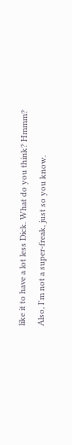like it to have a lot less Dick. What do you think? Hmmm? Also, I'm not a super-freak, just so you know.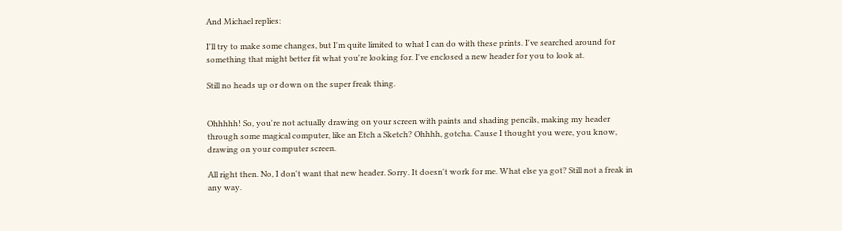And Michael replies:

I'll try to make some changes, but I'm quite limited to what I can do with these prints. I've searched around for something that might better fit what you're looking for. I've enclosed a new header for you to look at.

Still no heads up or down on the super freak thing.


Ohhhhh! So, you're not actually drawing on your screen with paints and shading pencils, making my header through some magical computer, like an Etch a Sketch? Ohhhh, gotcha. Cause I thought you were, you know, drawing on your computer screen.

All right then. No, I don't want that new header. Sorry. It doesn't work for me. What else ya got? Still not a freak in any way.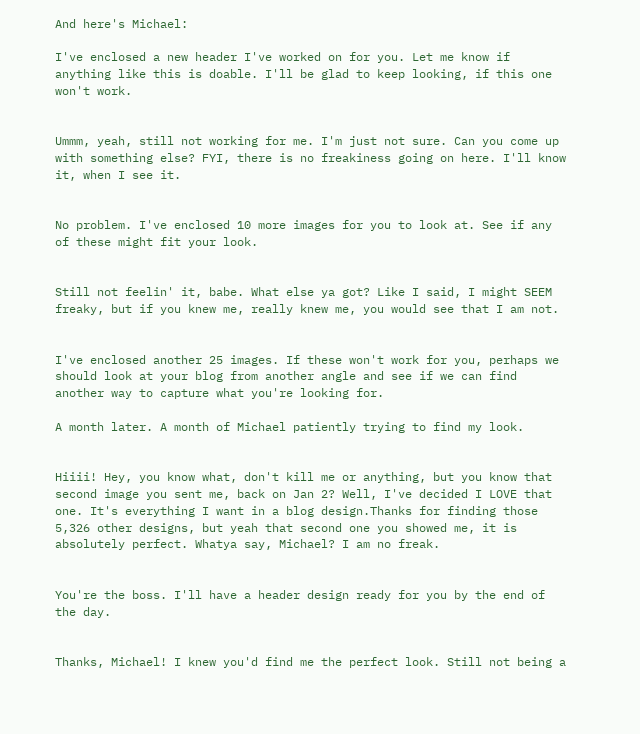And here's Michael:

I've enclosed a new header I've worked on for you. Let me know if anything like this is doable. I'll be glad to keep looking, if this one won't work.


Ummm, yeah, still not working for me. I'm just not sure. Can you come up with something else? FYI, there is no freakiness going on here. I'll know it, when I see it.


No problem. I've enclosed 10 more images for you to look at. See if any of these might fit your look.


Still not feelin' it, babe. What else ya got? Like I said, I might SEEM freaky, but if you knew me, really knew me, you would see that I am not.


I've enclosed another 25 images. If these won't work for you, perhaps we should look at your blog from another angle and see if we can find another way to capture what you're looking for.

A month later. A month of Michael patiently trying to find my look.


Hiiii! Hey, you know what, don't kill me or anything, but you know that second image you sent me, back on Jan 2? Well, I've decided I LOVE that one. It's everything I want in a blog design.Thanks for finding those 5,326 other designs, but yeah that second one you showed me, it is absolutely perfect. Whatya say, Michael? I am no freak.


You're the boss. I'll have a header design ready for you by the end of the day.


Thanks, Michael! I knew you'd find me the perfect look. Still not being a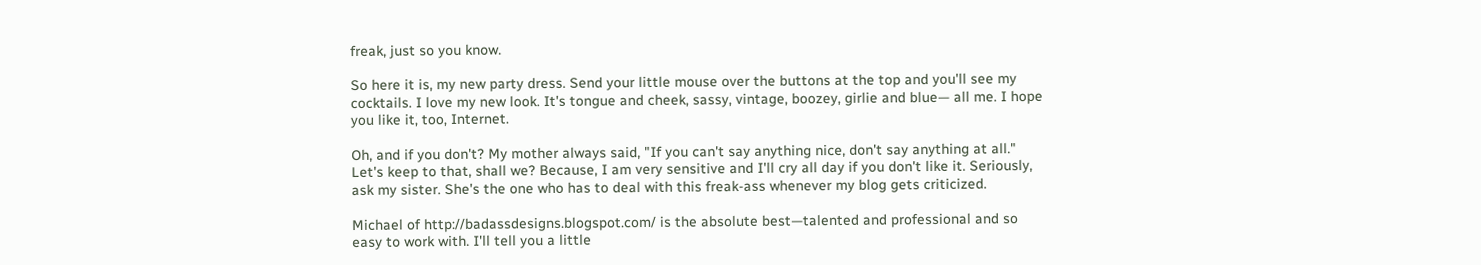freak, just so you know.

So here it is, my new party dress. Send your little mouse over the buttons at the top and you'll see my cocktails. I love my new look. It's tongue and cheek, sassy, vintage, boozey, girlie and blue— all me. I hope you like it, too, Internet.

Oh, and if you don't? My mother always said, "If you can't say anything nice, don't say anything at all." Let's keep to that, shall we? Because, I am very sensitive and I'll cry all day if you don't like it. Seriously, ask my sister. She's the one who has to deal with this freak-ass whenever my blog gets criticized.

Michael of http://badassdesigns.blogspot.com/ is the absolute best—talented and professional and so easy to work with. I'll tell you a little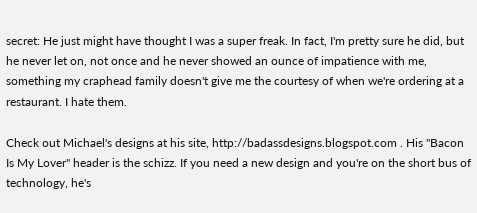secret: He just might have thought I was a super freak. In fact, I'm pretty sure he did, but he never let on, not once and he never showed an ounce of impatience with me, something my craphead family doesn't give me the courtesy of when we're ordering at a restaurant. I hate them.

Check out Michael's designs at his site, http://badassdesigns.blogspot.com . His "Bacon Is My Lover" header is the schizz. If you need a new design and you're on the short bus of technology, he's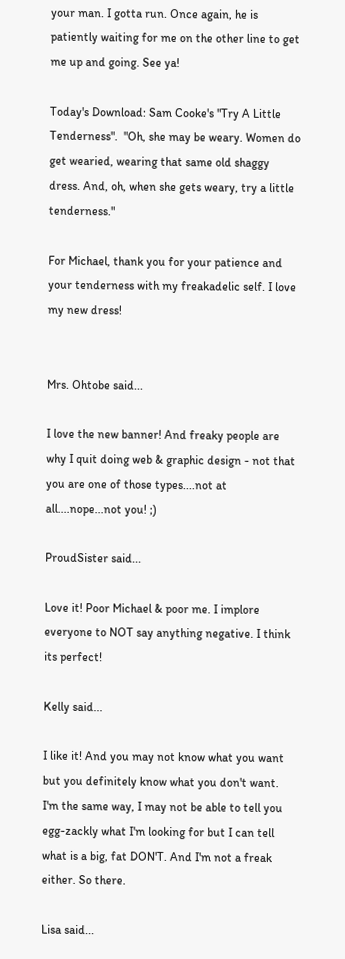your man. I gotta run. Once again, he is patiently waiting for me on the other line to get me up and going. See ya!

Today's Download: Sam Cooke's "Try A Little Tenderness".  "Oh, she may be weary. Women do get wearied, wearing that same old shaggy dress. And, oh, when she gets weary, try a little tenderness."

For Michael, thank you for your patience and your tenderness with my freakadelic self. I love my new dress!


Mrs. Ohtobe said...

I love the new banner! And freaky people are why I quit doing web & graphic design - not that you are one of those types....not at all....nope...not you! ;)

ProudSister said...

Love it! Poor Michael & poor me. I implore everyone to NOT say anything negative. I think its perfect!

Kelly said...

I like it! And you may not know what you want but you definitely know what you don't want. I'm the same way, I may not be able to tell you egg-zackly what I'm looking for but I can tell what is a big, fat DON'T. And I'm not a freak either. So there.

Lisa said...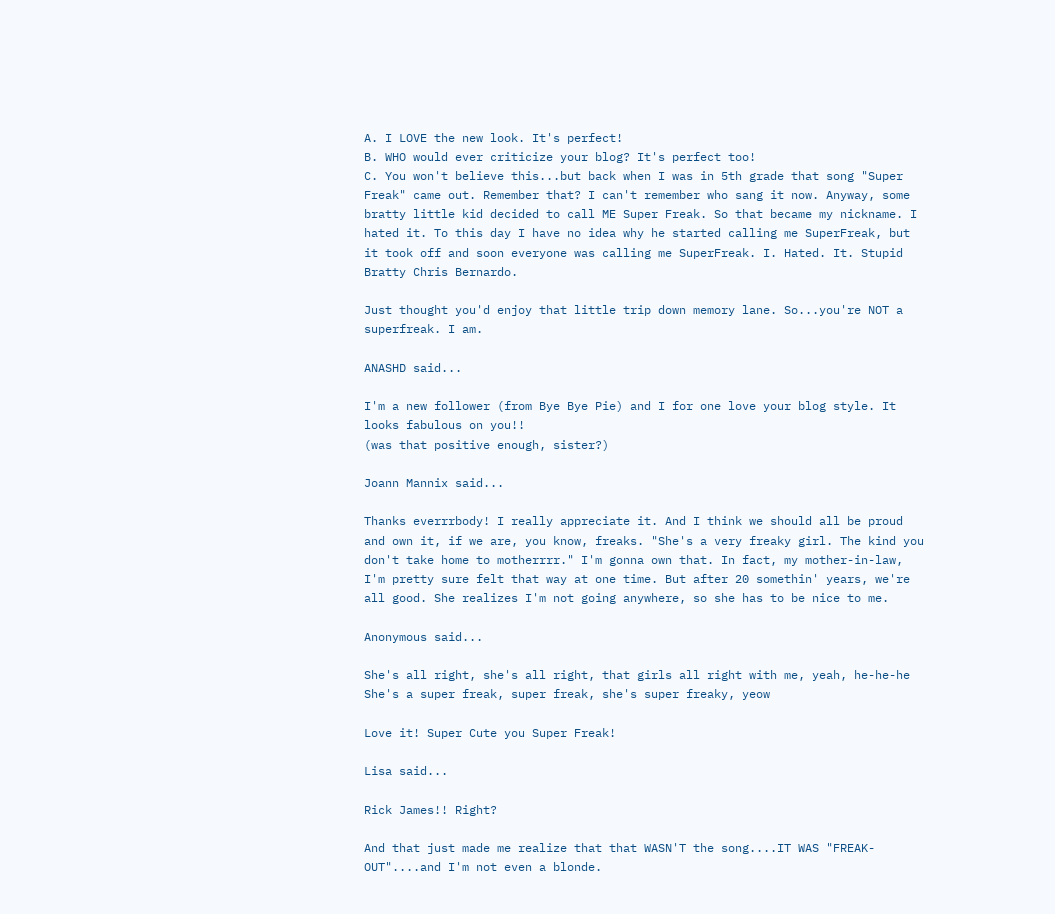A. I LOVE the new look. It's perfect!
B. WHO would ever criticize your blog? It's perfect too!
C. You won't believe this...but back when I was in 5th grade that song "Super Freak" came out. Remember that? I can't remember who sang it now. Anyway, some bratty little kid decided to call ME Super Freak. So that became my nickname. I hated it. To this day I have no idea why he started calling me SuperFreak, but it took off and soon everyone was calling me SuperFreak. I. Hated. It. Stupid Bratty Chris Bernardo.

Just thought you'd enjoy that little trip down memory lane. So...you're NOT a superfreak. I am.

ANASHD said...

I'm a new follower (from Bye Bye Pie) and I for one love your blog style. It looks fabulous on you!!
(was that positive enough, sister?)

Joann Mannix said...

Thanks everrrbody! I really appreciate it. And I think we should all be proud and own it, if we are, you know, freaks. "She's a very freaky girl. The kind you don't take home to motherrrr." I'm gonna own that. In fact, my mother-in-law, I'm pretty sure felt that way at one time. But after 20 somethin' years, we're all good. She realizes I'm not going anywhere, so she has to be nice to me.

Anonymous said...

She's all right, she's all right, that girls all right with me, yeah, he-he-he
She's a super freak, super freak, she's super freaky, yeow

Love it! Super Cute you Super Freak!

Lisa said...

Rick James!! Right?

And that just made me realize that that WASN'T the song....IT WAS "FREAK-OUT"....and I'm not even a blonde.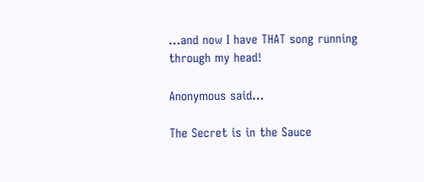...and now I have THAT song running through my head!

Anonymous said...

The Secret is in the Sauce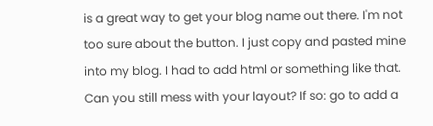is a great way to get your blog name out there. I'm not too sure about the button. I just copy and pasted mine into my blog. I had to add html or something like that. Can you still mess with your layout? If so: go to add a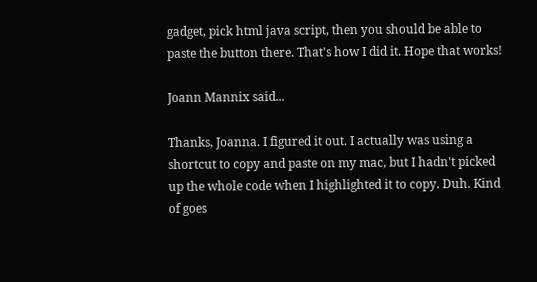gadget, pick html java script, then you should be able to paste the button there. That's how I did it. Hope that works!

Joann Mannix said...

Thanks, Joanna. I figured it out. I actually was using a shortcut to copy and paste on my mac, but I hadn't picked up the whole code when I highlighted it to copy. Duh. Kind of goes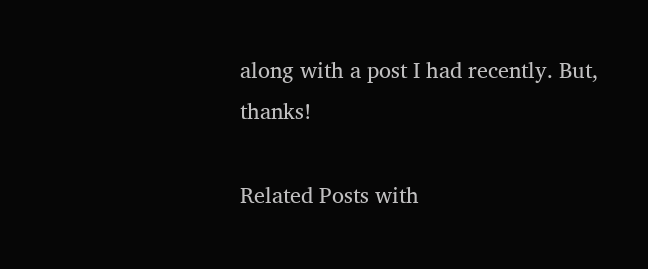along with a post I had recently. But, thanks!

Related Posts with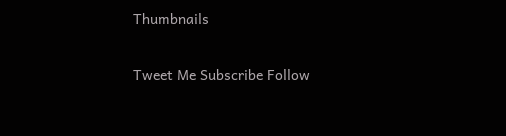Thumbnails

Tweet Me Subscribe Follow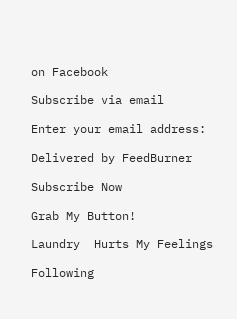on Facebook

Subscribe via email

Enter your email address:

Delivered by FeedBurner

Subscribe Now

Grab My Button!

Laundry  Hurts My Feelings

Following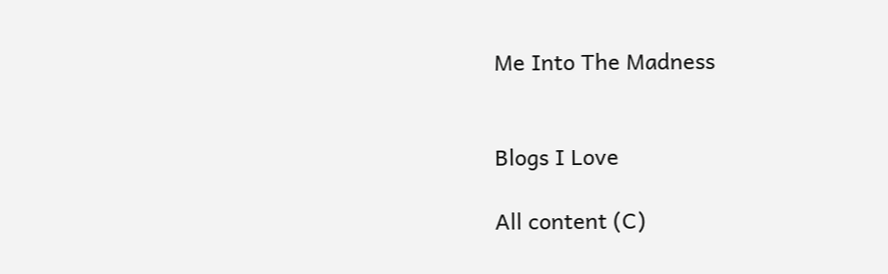Me Into The Madness


Blogs I Love

All content (C)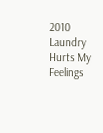2010 Laundry Hurts My Feelings